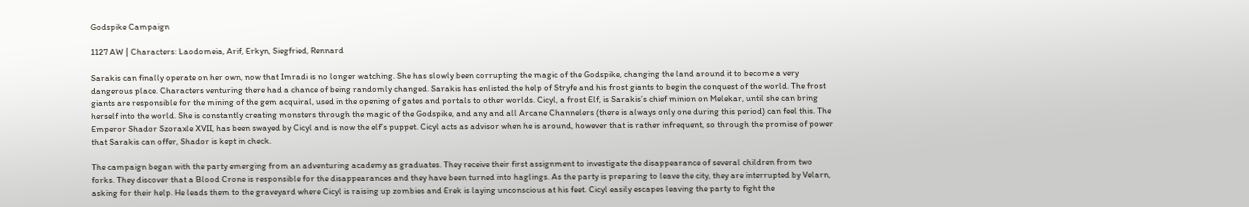Godspike Campaign

1127 AW | Characters: Laodomeia, Arif, Erkyn, Siegfried, Rennard

Sarakis can finally operate on her own, now that Imradi is no longer watching. She has slowly been corrupting the magic of the Godspike, changing the land around it to become a very dangerous place. Characters venturing there had a chance of being randomly changed. Sarakis has enlisted the help of Stryfe and his frost giants to begin the conquest of the world. The frost giants are responsible for the mining of the gem acquiral, used in the opening of gates and portals to other worlds. Cicyl, a frost Elf, is Sarakis’s chief minion on Melekar, until she can bring herself into the world. She is constantly creating monsters through the magic of the Godspike, and any and all Arcane Channelers (there is always only one during this period) can feel this. The Emperor Shador Szoraxle XVII, has been swayed by Cicyl and is now the elf’s puppet. Cicyl acts as advisor when he is around, however that is rather infrequent, so through the promise of power that Sarakis can offer, Shador is kept in check.

The campaign began with the party emerging from an adventuring academy as graduates. They receive their first assignment to investigate the disappearance of several children from two forks. They discover that a Blood Crone is responsible for the disappearances and they have been turned into haglings. As the party is preparing to leave the city, they are interrupted by Velarn, asking for their help. He leads them to the graveyard where Cicyl is raising up zombies and Erek is laying unconscious at his feet. Cicyl easily escapes leaving the party to fight the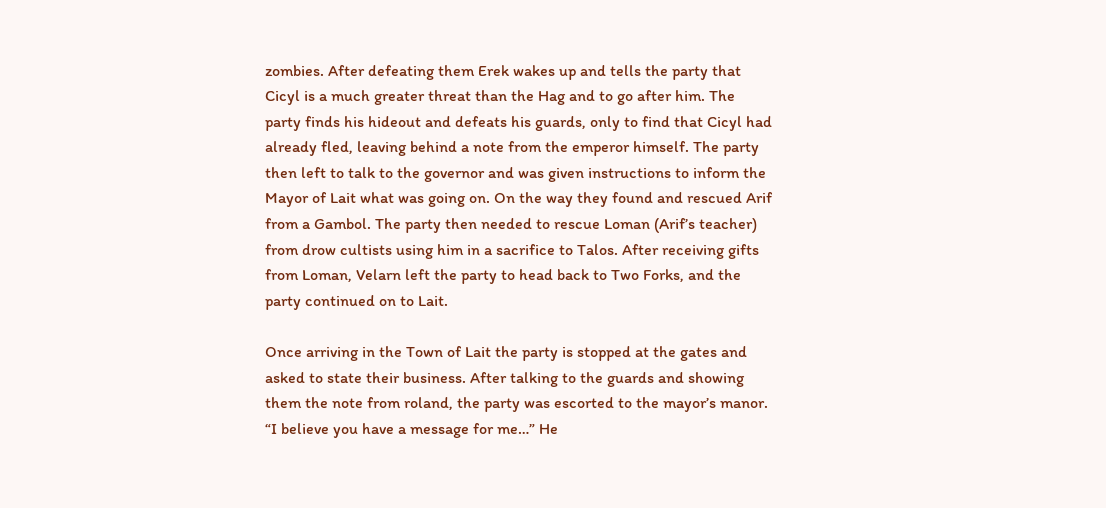zombies. After defeating them Erek wakes up and tells the party that Cicyl is a much greater threat than the Hag and to go after him. The party finds his hideout and defeats his guards, only to find that Cicyl had already fled, leaving behind a note from the emperor himself. The party then left to talk to the governor and was given instructions to inform the Mayor of Lait what was going on. On the way they found and rescued Arif from a Gambol. The party then needed to rescue Loman (Arif’s teacher) from drow cultists using him in a sacrifice to Talos. After receiving gifts from Loman, Velarn left the party to head back to Two Forks, and the party continued on to Lait.

Once arriving in the Town of Lait the party is stopped at the gates and asked to state their business. After talking to the guards and showing them the note from roland, the party was escorted to the mayor’s manor. “I believe you have a message for me…” He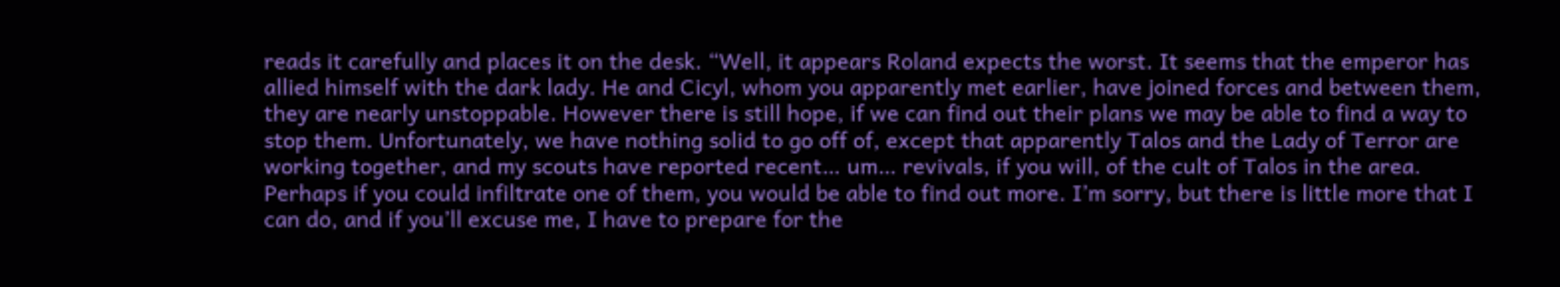reads it carefully and places it on the desk. “Well, it appears Roland expects the worst. It seems that the emperor has allied himself with the dark lady. He and Cicyl, whom you apparently met earlier, have joined forces and between them, they are nearly unstoppable. However there is still hope, if we can find out their plans we may be able to find a way to stop them. Unfortunately, we have nothing solid to go off of, except that apparently Talos and the Lady of Terror are working together, and my scouts have reported recent… um… revivals, if you will, of the cult of Talos in the area. Perhaps if you could infiltrate one of them, you would be able to find out more. I’m sorry, but there is little more that I can do, and if you’ll excuse me, I have to prepare for the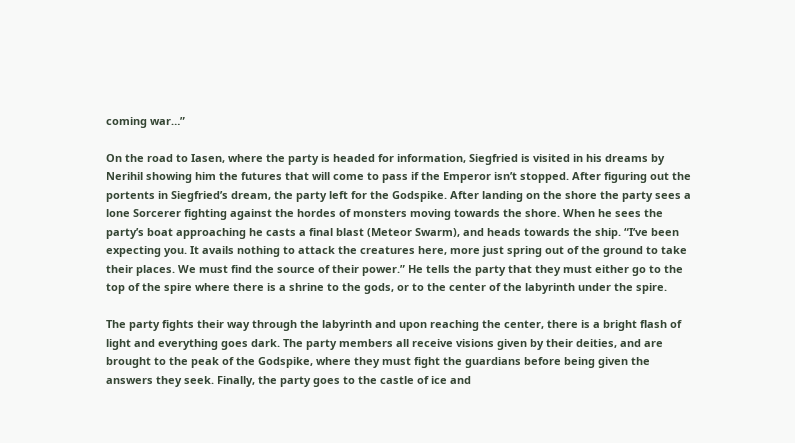coming war…”

On the road to Iasen, where the party is headed for information, Siegfried is visited in his dreams by Nerihil showing him the futures that will come to pass if the Emperor isn’t stopped. After figuring out the portents in Siegfried’s dream, the party left for the Godspike. After landing on the shore the party sees a lone Sorcerer fighting against the hordes of monsters moving towards the shore. When he sees the party’s boat approaching he casts a final blast (Meteor Swarm), and heads towards the ship. “I’ve been expecting you. It avails nothing to attack the creatures here, more just spring out of the ground to take their places. We must find the source of their power.” He tells the party that they must either go to the top of the spire where there is a shrine to the gods, or to the center of the labyrinth under the spire.

The party fights their way through the labyrinth and upon reaching the center, there is a bright flash of light and everything goes dark. The party members all receive visions given by their deities, and are brought to the peak of the Godspike, where they must fight the guardians before being given the answers they seek. Finally, the party goes to the castle of ice and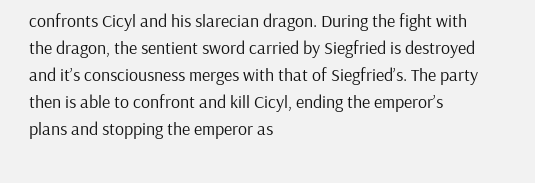confronts Cicyl and his slarecian dragon. During the fight with the dragon, the sentient sword carried by Siegfried is destroyed and it’s consciousness merges with that of Siegfried’s. The party then is able to confront and kill Cicyl, ending the emperor’s plans and stopping the emperor as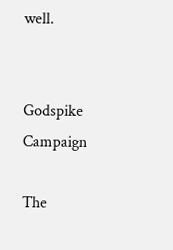well.


Godspike Campaign

The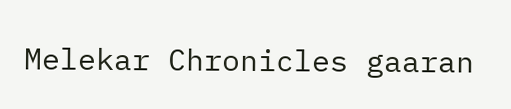Melekar Chronicles gaaran